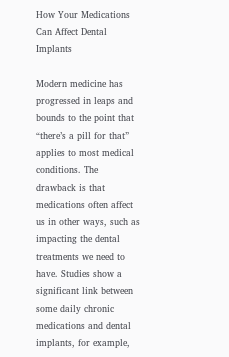How Your Medications Can Affect Dental Implants

Modern medicine has progressed in leaps and bounds to the point that “there’s a pill for that” applies to most medical conditions. The drawback is that medications often affect us in other ways, such as impacting the dental treatments we need to have. Studies show a significant link between some daily chronic medications and dental implants, for example,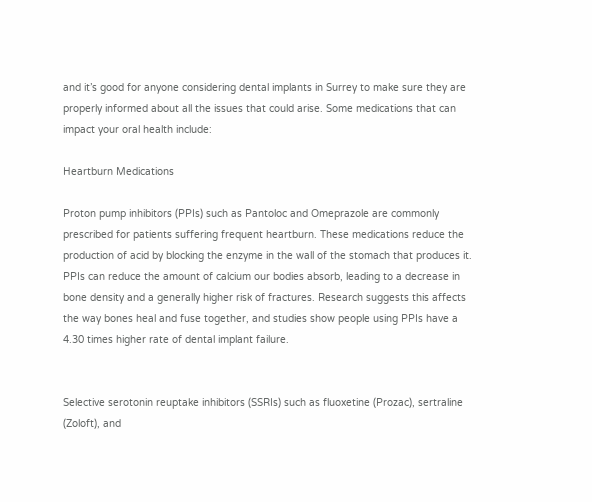and it’s good for anyone considering dental implants in Surrey to make sure they are properly informed about all the issues that could arise. Some medications that can impact your oral health include:

Heartburn Medications

Proton pump inhibitors (PPIs) such as Pantoloc and Omeprazole are commonly prescribed for patients suffering frequent heartburn. These medications reduce the production of acid by blocking the enzyme in the wall of the stomach that produces it. PPIs can reduce the amount of calcium our bodies absorb, leading to a decrease in bone density and a generally higher risk of fractures. Research suggests this affects the way bones heal and fuse together, and studies show people using PPIs have a 4.30 times higher rate of dental implant failure.


Selective serotonin reuptake inhibitors (SSRIs) such as fluoxetine (Prozac), sertraline (Zoloft), and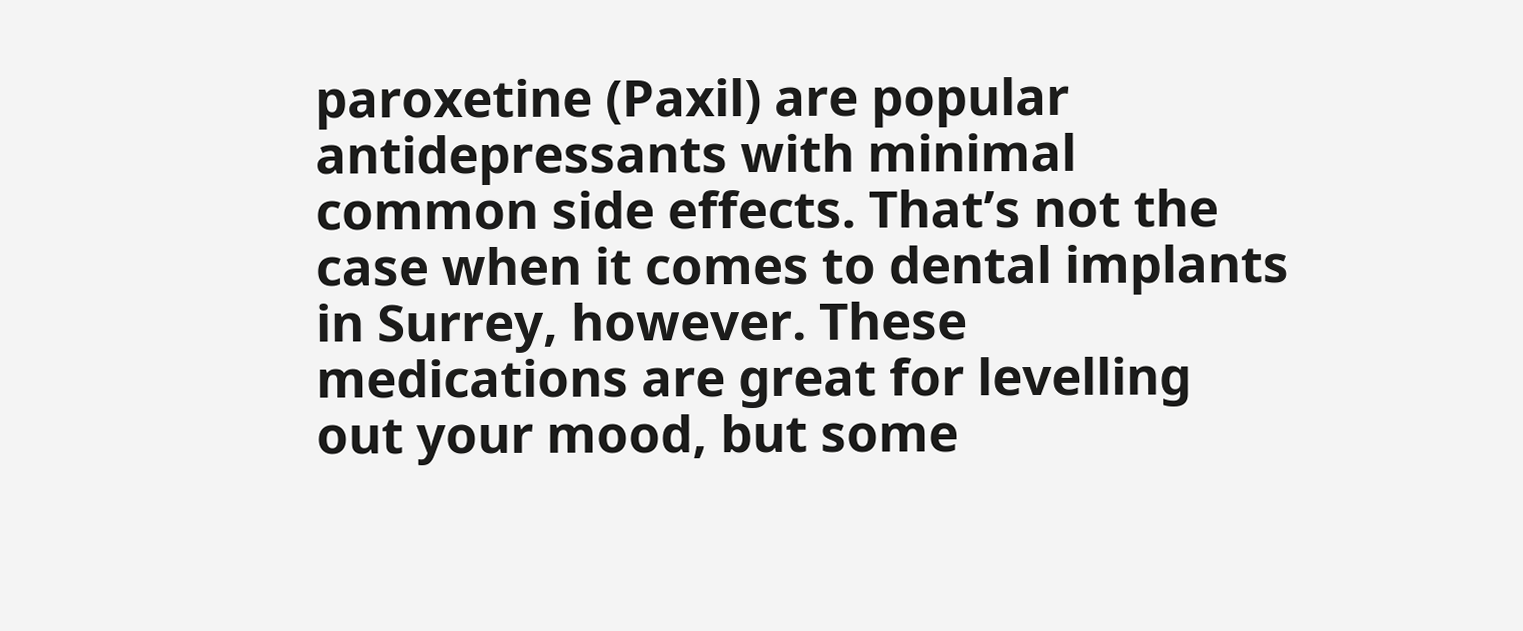paroxetine (Paxil) are popular antidepressants with minimal common side effects. That’s not the case when it comes to dental implants in Surrey, however. These medications are great for levelling out your mood, but some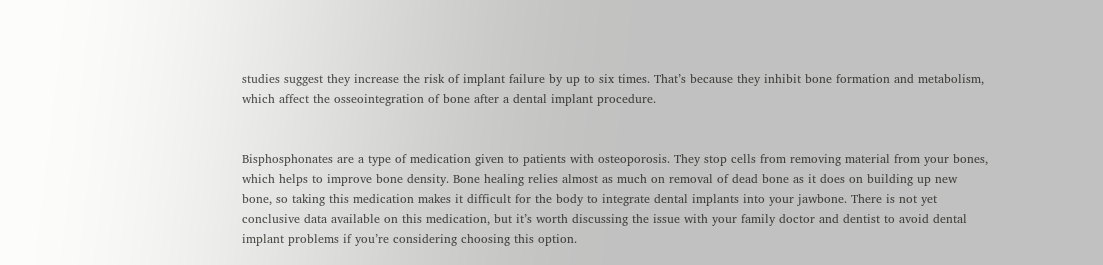studies suggest they increase the risk of implant failure by up to six times. That’s because they inhibit bone formation and metabolism, which affect the osseointegration of bone after a dental implant procedure.


Bisphosphonates are a type of medication given to patients with osteoporosis. They stop cells from removing material from your bones, which helps to improve bone density. Bone healing relies almost as much on removal of dead bone as it does on building up new bone, so taking this medication makes it difficult for the body to integrate dental implants into your jawbone. There is not yet conclusive data available on this medication, but it’s worth discussing the issue with your family doctor and dentist to avoid dental implant problems if you’re considering choosing this option.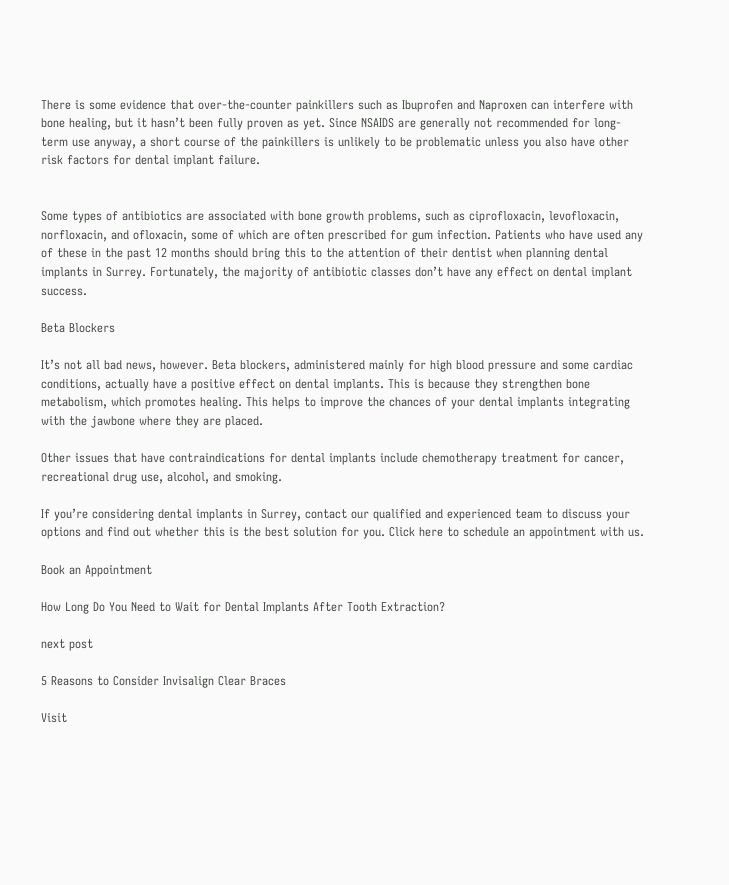There is some evidence that over-the-counter painkillers such as Ibuprofen and Naproxen can interfere with bone healing, but it hasn’t been fully proven as yet. Since NSAIDS are generally not recommended for long-term use anyway, a short course of the painkillers is unlikely to be problematic unless you also have other risk factors for dental implant failure.


Some types of antibiotics are associated with bone growth problems, such as ciprofloxacin, levofloxacin, norfloxacin, and ofloxacin, some of which are often prescribed for gum infection. Patients who have used any of these in the past 12 months should bring this to the attention of their dentist when planning dental implants in Surrey. Fortunately, the majority of antibiotic classes don’t have any effect on dental implant success.

Beta Blockers

It’s not all bad news, however. Beta blockers, administered mainly for high blood pressure and some cardiac conditions, actually have a positive effect on dental implants. This is because they strengthen bone metabolism, which promotes healing. This helps to improve the chances of your dental implants integrating with the jawbone where they are placed.

Other issues that have contraindications for dental implants include chemotherapy treatment for cancer, recreational drug use, alcohol, and smoking.

If you’re considering dental implants in Surrey, contact our qualified and experienced team to discuss your options and find out whether this is the best solution for you. Click here to schedule an appointment with us.

Book an Appointment

How Long Do You Need to Wait for Dental Implants After Tooth Extraction?

next post

5 Reasons to Consider Invisalign Clear Braces

Visit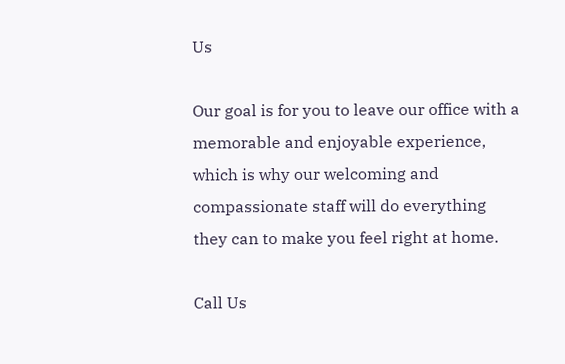Us

Our goal is for you to leave our office with a memorable and enjoyable experience, which is why our welcoming and compassionate staff will do everything they can to make you feel right at home.

Call Us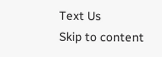Text Us
Skip to content